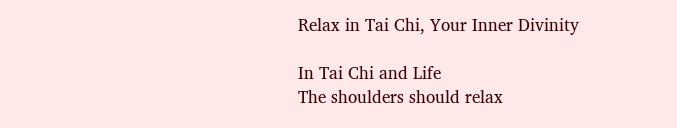Relax in Tai Chi, Your Inner Divinity

In Tai Chi and Life
The shoulders should relax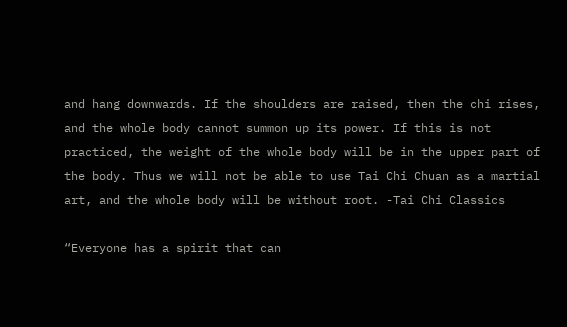and hang downwards. If the shoulders are raised, then the chi rises, and the whole body cannot summon up its power. If this is not practiced, the weight of the whole body will be in the upper part of the body. Thus we will not be able to use Tai Chi Chuan as a martial art, and the whole body will be without root. -Tai Chi Classics

“Everyone has a spirit that can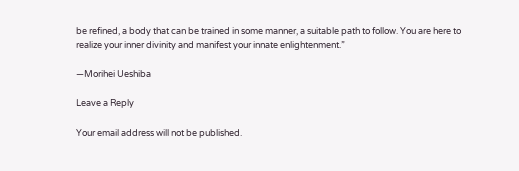be refined, a body that can be trained in some manner, a suitable path to follow. You are here to realize your inner divinity and manifest your innate enlightenment.”

—Morihei Ueshiba

Leave a Reply

Your email address will not be published.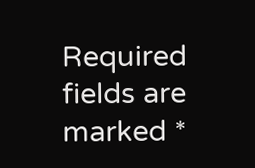Required fields are marked *